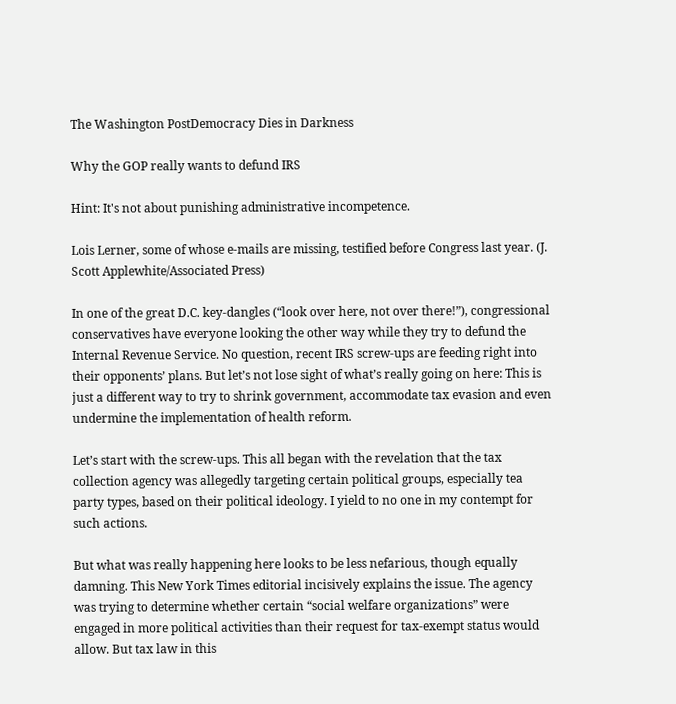The Washington PostDemocracy Dies in Darkness

Why the GOP really wants to defund IRS

Hint: It's not about punishing administrative incompetence.

Lois Lerner, some of whose e-mails are missing, testified before Congress last year. (J. Scott Applewhite/Associated Press)

In one of the great D.C. key-dangles (“look over here, not over there!”), congressional conservatives have everyone looking the other way while they try to defund the Internal Revenue Service. No question, recent IRS screw-ups are feeding right into their opponents’ plans. But let’s not lose sight of what’s really going on here: This is just a different way to try to shrink government, accommodate tax evasion and even undermine the implementation of health reform.

Let’s start with the screw-ups. This all began with the revelation that the tax collection agency was allegedly targeting certain political groups, especially tea party types, based on their political ideology. I yield to no one in my contempt for such actions.

But what was really happening here looks to be less nefarious, though equally damning. This New York Times editorial incisively explains the issue. The agency was trying to determine whether certain “social welfare organizations” were engaged in more political activities than their request for tax-exempt status would allow. But tax law in this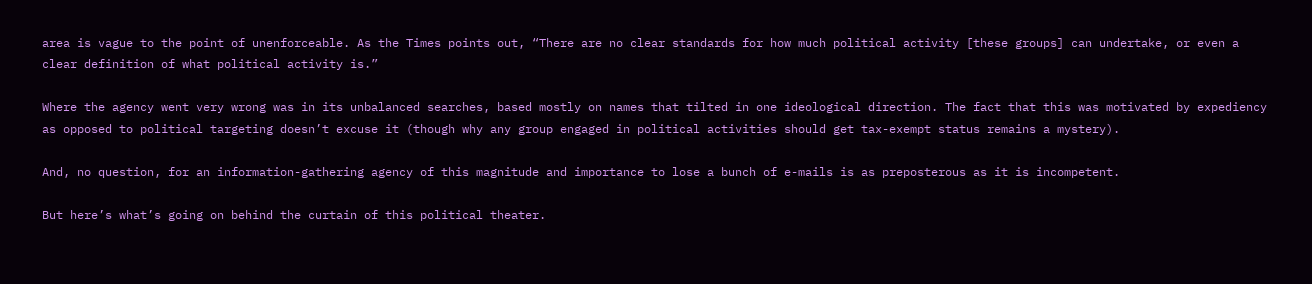area is vague to the point of unenforceable. As the Times points out, “There are no clear standards for how much political activity [these groups] can undertake, or even a clear definition of what political activity is.”

Where the agency went very wrong was in its unbalanced searches, based mostly on names that tilted in one ideological direction. The fact that this was motivated by expediency as opposed to political targeting doesn’t excuse it (though why any group engaged in political activities should get tax-exempt status remains a mystery).

And, no question, for an information-gathering agency of this magnitude and importance to lose a bunch of e-mails is as preposterous as it is incompetent.

But here’s what’s going on behind the curtain of this political theater.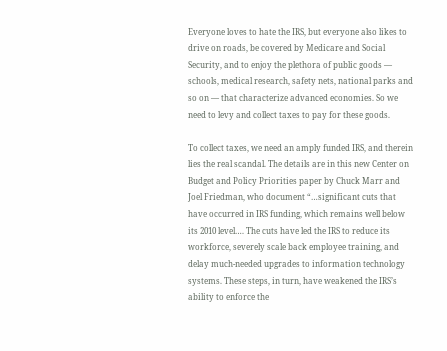Everyone loves to hate the IRS, but everyone also likes to drive on roads, be covered by Medicare and Social Security, and to enjoy the plethora of public goods — schools, medical research, safety nets, national parks and so on — that characterize advanced economies. So we need to levy and collect taxes to pay for these goods.

To collect taxes, we need an amply funded IRS, and therein lies the real scandal. The details are in this new Center on Budget and Policy Priorities paper by Chuck Marr and Joel Friedman, who document “…significant cuts that have occurred in IRS funding, which remains well below its 2010 level…. The cuts have led the IRS to reduce its workforce, severely scale back employee training, and delay much-needed upgrades to information technology systems. These steps, in turn, have weakened the IRS’s ability to enforce the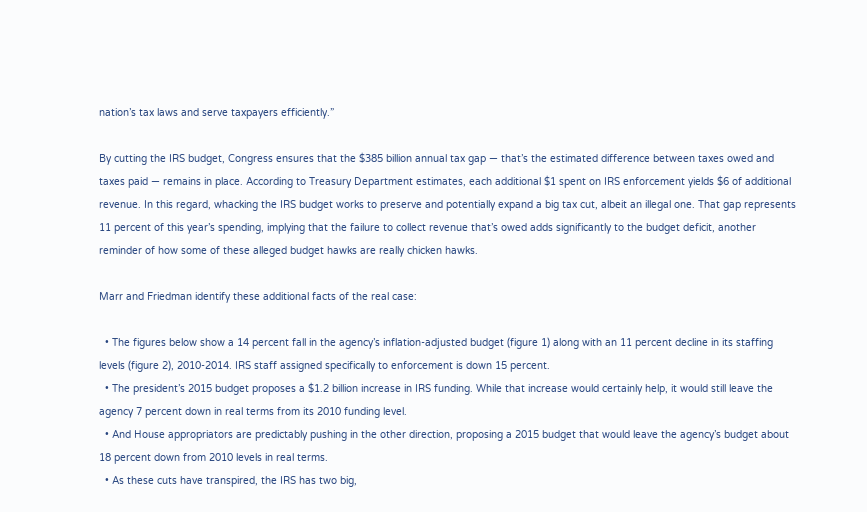nation’s tax laws and serve taxpayers efficiently.”

By cutting the IRS budget, Congress ensures that the $385 billion annual tax gap — that’s the estimated difference between taxes owed and taxes paid — remains in place. According to Treasury Department estimates, each additional $1 spent on IRS enforcement yields $6 of additional revenue. In this regard, whacking the IRS budget works to preserve and potentially expand a big tax cut, albeit an illegal one. That gap represents 11 percent of this year’s spending, implying that the failure to collect revenue that’s owed adds significantly to the budget deficit, another reminder of how some of these alleged budget hawks are really chicken hawks.

Marr and Friedman identify these additional facts of the real case:

  • The figures below show a 14 percent fall in the agency’s inflation-adjusted budget (figure 1) along with an 11 percent decline in its staffing levels (figure 2), 2010-2014. IRS staff assigned specifically to enforcement is down 15 percent.
  • The president’s 2015 budget proposes a $1.2 billion increase in IRS funding. While that increase would certainly help, it would still leave the agency 7 percent down in real terms from its 2010 funding level.
  • And House appropriators are predictably pushing in the other direction, proposing a 2015 budget that would leave the agency’s budget about 18 percent down from 2010 levels in real terms.
  • As these cuts have transpired, the IRS has two big,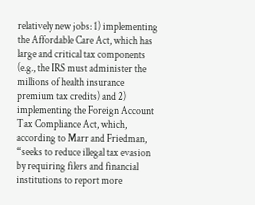relatively new jobs: 1) implementing the Affordable Care Act, which has large and critical tax components (e.g., the IRS must administer the millions of health insurance premium tax credits) and 2) implementing the Foreign Account Tax Compliance Act, which, according to Marr and Friedman, “seeks to reduce illegal tax evasion by requiring filers and financial institutions to report more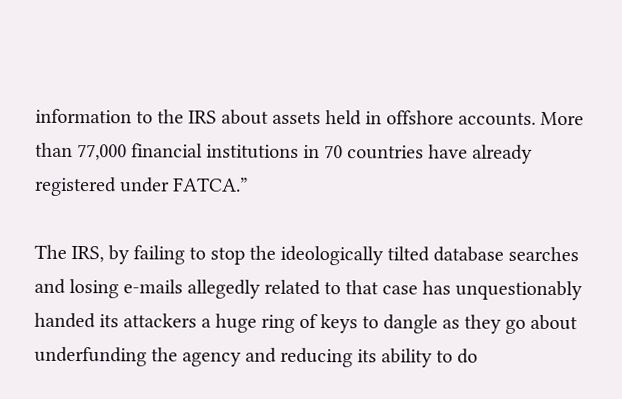information to the IRS about assets held in offshore accounts. More than 77,000 financial institutions in 70 countries have already registered under FATCA.”

The IRS, by failing to stop the ideologically tilted database searches and losing e-mails allegedly related to that case has unquestionably handed its attackers a huge ring of keys to dangle as they go about underfunding the agency and reducing its ability to do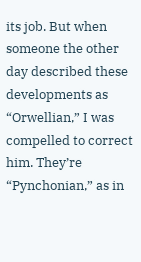its job. But when someone the other day described these developments as “Orwellian,” I was compelled to correct him. They’re “Pynchonian,” as in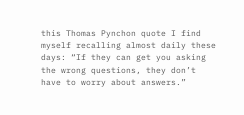this Thomas Pynchon quote I find myself recalling almost daily these days: “If they can get you asking the wrong questions, they don’t have to worry about answers.”